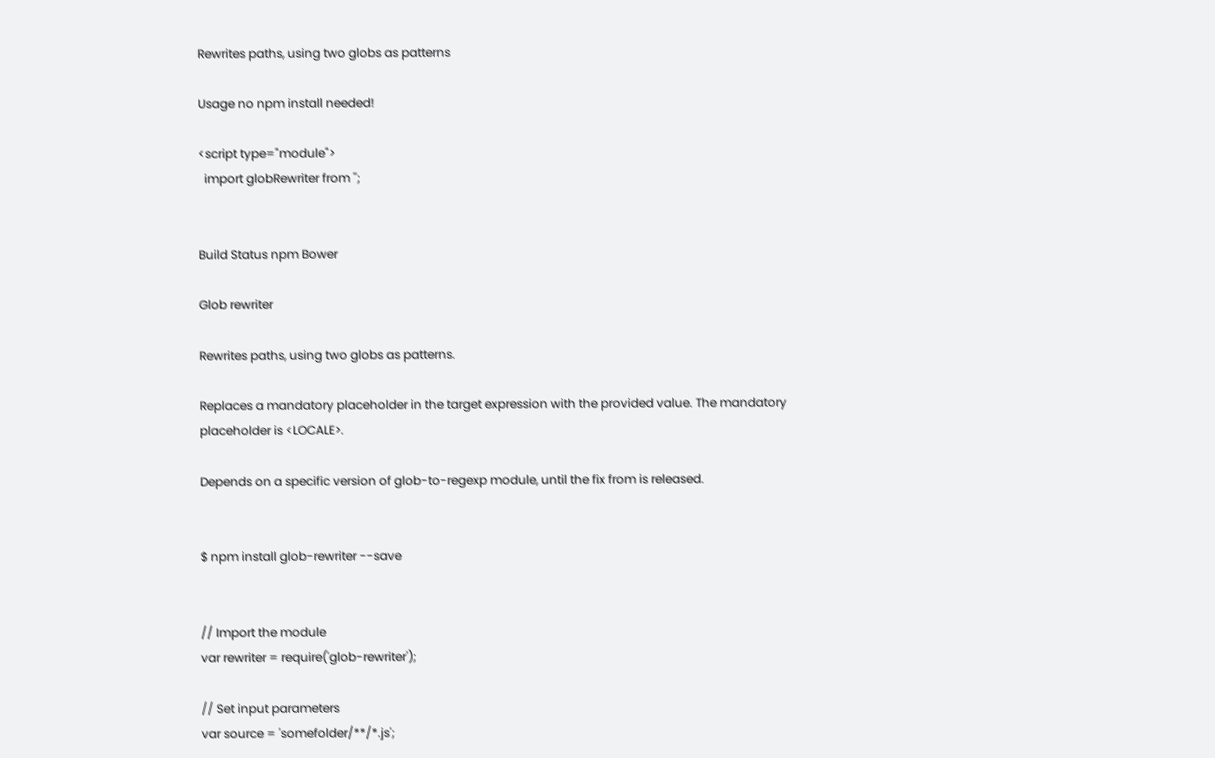Rewrites paths, using two globs as patterns

Usage no npm install needed!

<script type="module">
  import globRewriter from '';


Build Status npm Bower

Glob rewriter

Rewrites paths, using two globs as patterns.

Replaces a mandatory placeholder in the target expression with the provided value. The mandatory placeholder is <LOCALE>.

Depends on a specific version of glob-to-regexp module, until the fix from is released.


$ npm install glob-rewriter --save


// Import the module
var rewriter = require('glob-rewriter');

// Set input parameters
var source = 'somefolder/**/*.js';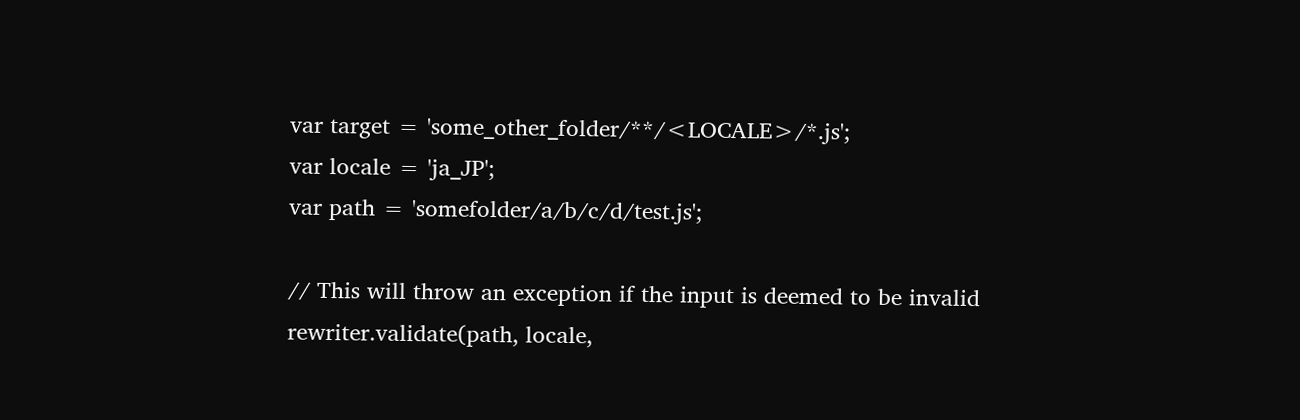var target = 'some_other_folder/**/<LOCALE>/*.js';
var locale = 'ja_JP';
var path = 'somefolder/a/b/c/d/test.js';

// This will throw an exception if the input is deemed to be invalid
rewriter.validate(path, locale,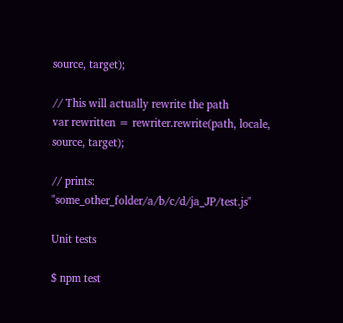source, target);

// This will actually rewrite the path
var rewritten = rewriter.rewrite(path, locale, source, target);

// prints: "some_other_folder/a/b/c/d/ja_JP/test.js"

Unit tests

$ npm test